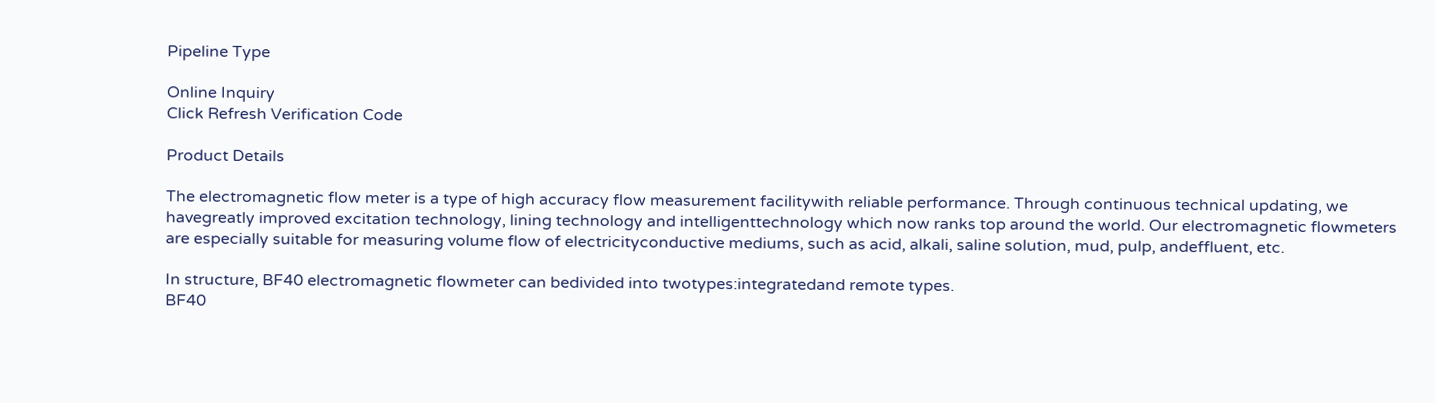Pipeline Type

Online Inquiry
Click Refresh Verification Code

Product Details

The electromagnetic flow meter is a type of high accuracy flow measurement facilitywith reliable performance. Through continuous technical updating, we havegreatly improved excitation technology, lining technology and intelligenttechnology which now ranks top around the world. Our electromagnetic flowmeters are especially suitable for measuring volume flow of electricityconductive mediums, such as acid, alkali, saline solution, mud, pulp, andeffluent, etc.

In structure, BF40 electromagnetic flowmeter can bedivided into twotypes:integratedand remote types.
BF40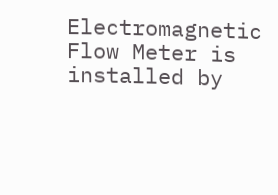Electromagnetic Flow Meter is installed by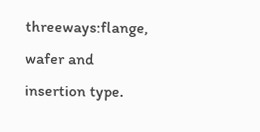threeways:flange, wafer and insertion type.